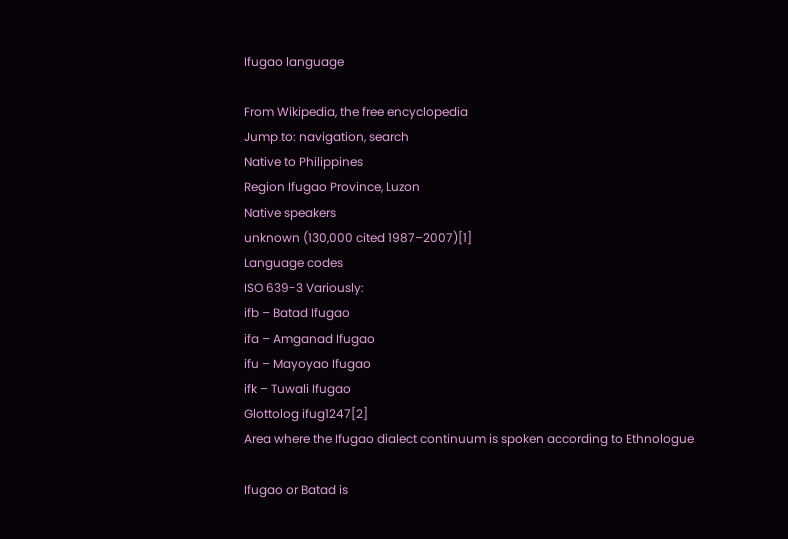Ifugao language

From Wikipedia, the free encyclopedia
Jump to: navigation, search
Native to Philippines
Region Ifugao Province, Luzon
Native speakers
unknown (130,000 cited 1987–2007)[1]
Language codes
ISO 639-3 Variously:
ifb – Batad Ifugao
ifa – Amganad Ifugao
ifu – Mayoyao Ifugao
ifk – Tuwali Ifugao
Glottolog ifug1247[2]
Area where the Ifugao dialect continuum is spoken according to Ethnologue

Ifugao or Batad is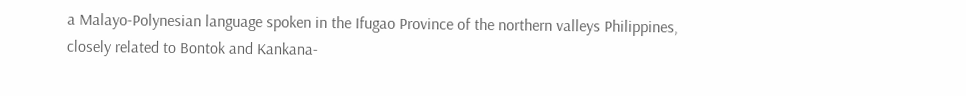a Malayo-Polynesian language spoken in the Ifugao Province of the northern valleys Philippines, closely related to Bontok and Kankana-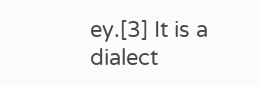ey.[3] It is a dialect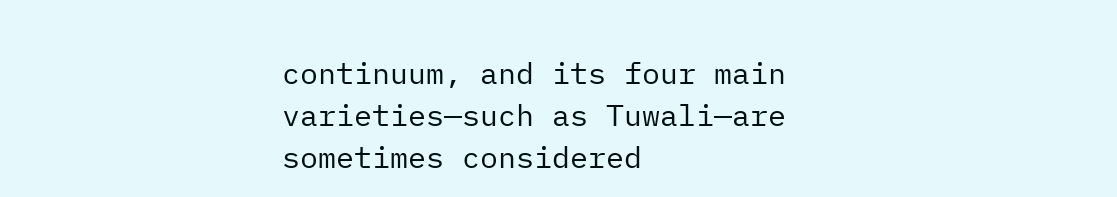continuum, and its four main varieties—such as Tuwali—are sometimes considered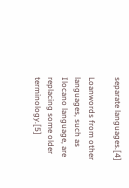separate languages.[4]

Loanwords from other languages, such as Ilocano language, are replacing some older terminology.[5]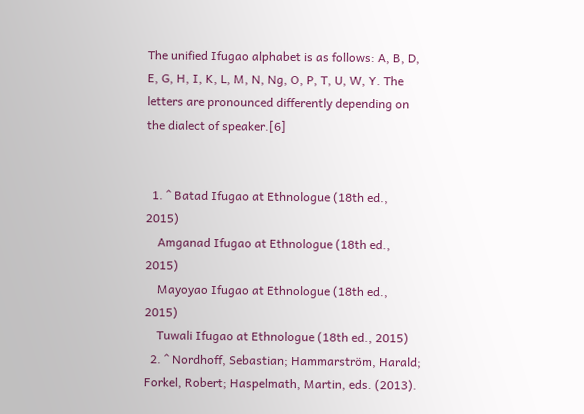The unified Ifugao alphabet is as follows: A, B, D, E, G, H, I, K, L, M, N, Ng, O, P, T, U, W, Y. The letters are pronounced differently depending on the dialect of speaker.[6]


  1. ^ Batad Ifugao at Ethnologue (18th ed., 2015)
    Amganad Ifugao at Ethnologue (18th ed., 2015)
    Mayoyao Ifugao at Ethnologue (18th ed., 2015)
    Tuwali Ifugao at Ethnologue (18th ed., 2015)
  2. ^ Nordhoff, Sebastian; Hammarström, Harald; Forkel, Robert; Haspelmath, Martin, eds. (2013).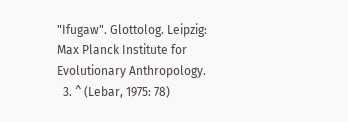"Ifugaw". Glottolog. Leipzig: Max Planck Institute for Evolutionary Anthropology.
  3. ^ (Lebar, 1975: 78)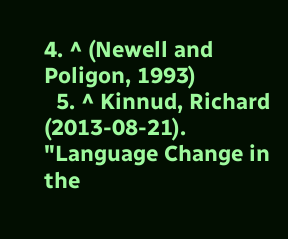4. ^ (Newell and Poligon, 1993)
  5. ^ Kinnud, Richard (2013-08-21). "Language Change in the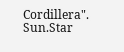Cordillera". Sun.Star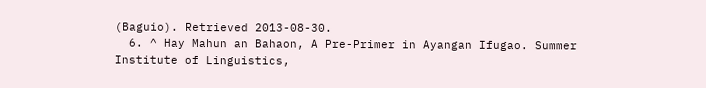(Baguio). Retrieved 2013-08-30.
  6. ^ Hay Mahun an Bahaon, A Pre-Primer in Ayangan Ifugao. Summer Institute of Linguistics,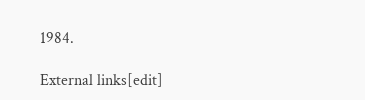1984.

External links[edit]